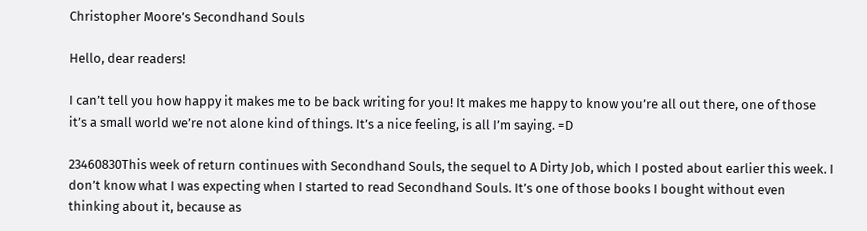Christopher Moore’s Secondhand Souls

Hello, dear readers!

I can’t tell you how happy it makes me to be back writing for you! It makes me happy to know you’re all out there, one of those it’s a small world we’re not alone kind of things. It’s a nice feeling, is all I’m saying. =D

23460830This week of return continues with Secondhand Souls, the sequel to A Dirty Job, which I posted about earlier this week. I don’t know what I was expecting when I started to read Secondhand Souls. It’s one of those books I bought without even thinking about it, because as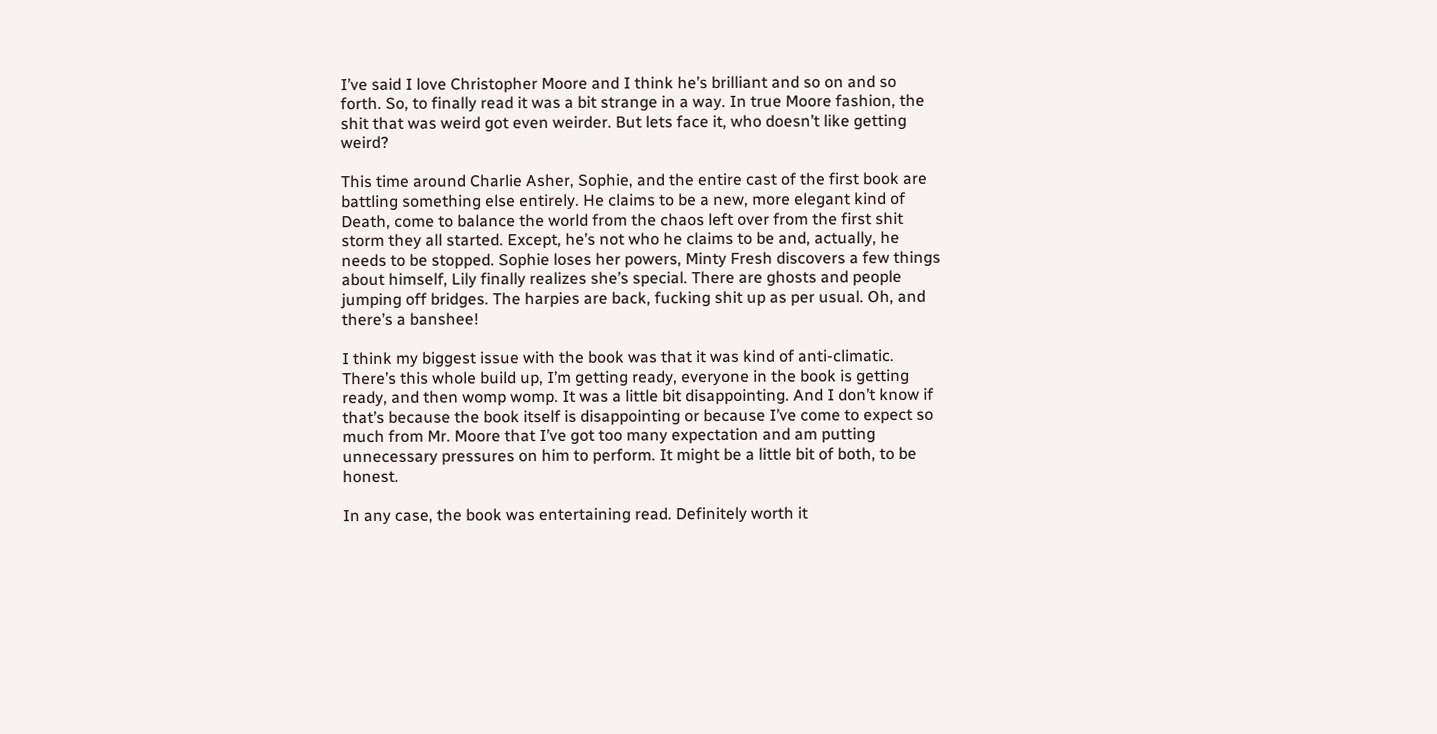I’ve said I love Christopher Moore and I think he’s brilliant and so on and so forth. So, to finally read it was a bit strange in a way. In true Moore fashion, the shit that was weird got even weirder. But lets face it, who doesn’t like getting weird?

This time around Charlie Asher, Sophie, and the entire cast of the first book are battling something else entirely. He claims to be a new, more elegant kind of Death, come to balance the world from the chaos left over from the first shit storm they all started. Except, he’s not who he claims to be and, actually, he needs to be stopped. Sophie loses her powers, Minty Fresh discovers a few things about himself, Lily finally realizes she’s special. There are ghosts and people jumping off bridges. The harpies are back, fucking shit up as per usual. Oh, and there’s a banshee!

I think my biggest issue with the book was that it was kind of anti-climatic. There’s this whole build up, I’m getting ready, everyone in the book is getting ready, and then womp womp. It was a little bit disappointing. And I don’t know if that’s because the book itself is disappointing or because I’ve come to expect so much from Mr. Moore that I’ve got too many expectation and am putting unnecessary pressures on him to perform. It might be a little bit of both, to be honest.

In any case, the book was entertaining read. Definitely worth it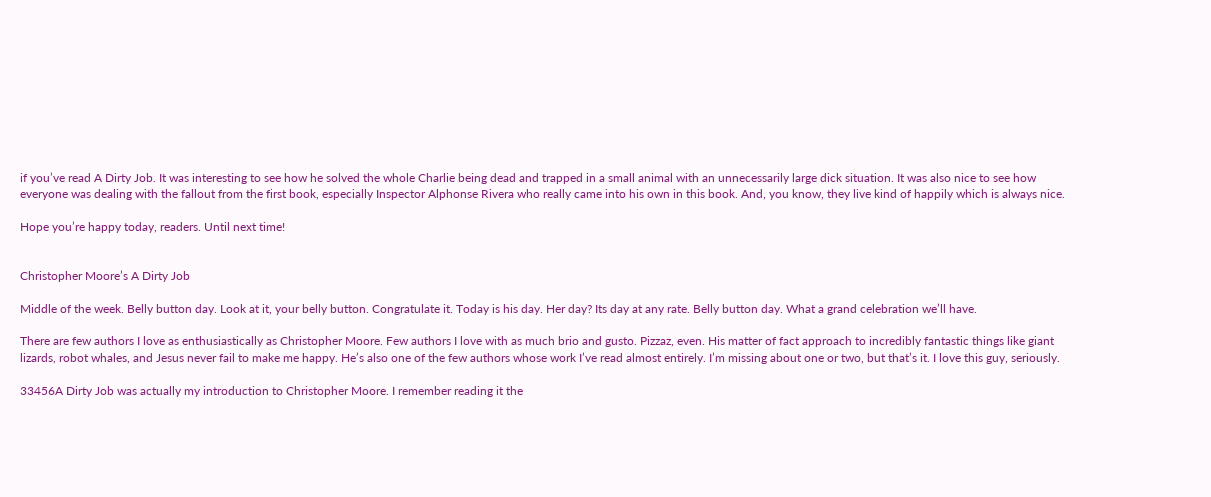if you’ve read A Dirty Job. It was interesting to see how he solved the whole Charlie being dead and trapped in a small animal with an unnecessarily large dick situation. It was also nice to see how everyone was dealing with the fallout from the first book, especially Inspector Alphonse Rivera who really came into his own in this book. And, you know, they live kind of happily which is always nice.

Hope you’re happy today, readers. Until next time!


Christopher Moore’s A Dirty Job

Middle of the week. Belly button day. Look at it, your belly button. Congratulate it. Today is his day. Her day? Its day at any rate. Belly button day. What a grand celebration we’ll have.

There are few authors I love as enthusiastically as Christopher Moore. Few authors I love with as much brio and gusto. Pizzaz, even. His matter of fact approach to incredibly fantastic things like giant lizards, robot whales, and Jesus never fail to make me happy. He’s also one of the few authors whose work I’ve read almost entirely. I’m missing about one or two, but that’s it. I love this guy, seriously.

33456A Dirty Job was actually my introduction to Christopher Moore. I remember reading it the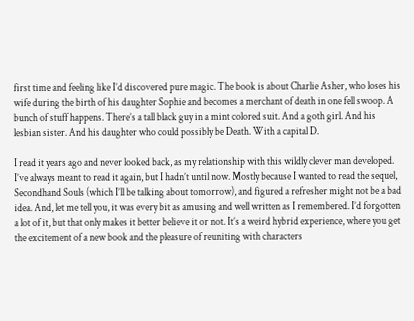first time and feeling like I’d discovered pure magic. The book is about Charlie Asher, who loses his wife during the birth of his daughter Sophie and becomes a merchant of death in one fell swoop. A bunch of stuff happens. There’s a tall black guy in a mint colored suit. And a goth girl. And his lesbian sister. And his daughter who could possibly be Death. With a capital D.

I read it years ago and never looked back, as my relationship with this wildly clever man developed. I’ve always meant to read it again, but I hadn’t until now. Mostly because I wanted to read the sequel, Secondhand Souls (which I’ll be talking about tomorrow), and figured a refresher might not be a bad idea. And, let me tell you, it was every bit as amusing and well written as I remembered. I’d forgotten a lot of it, but that only makes it better believe it or not. It’s a weird hybrid experience, where you get the excitement of a new book and the pleasure of reuniting with characters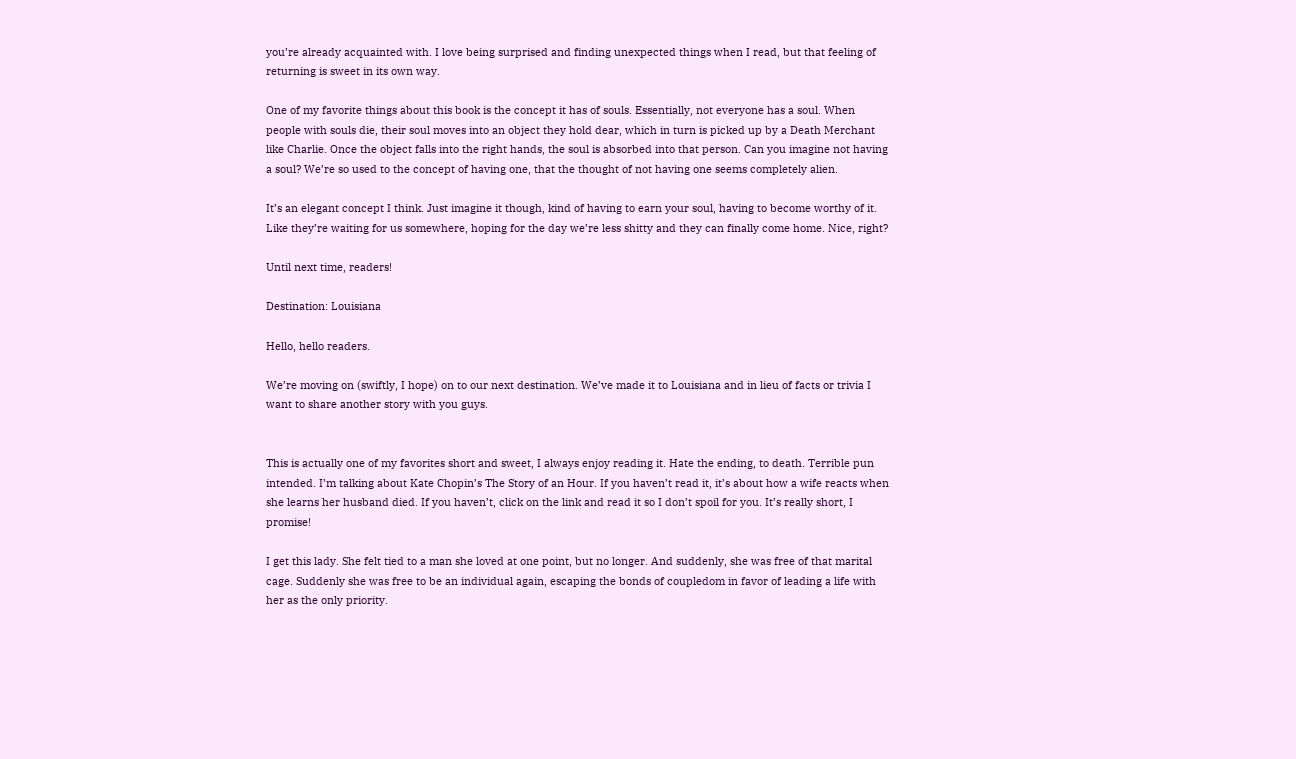you’re already acquainted with. I love being surprised and finding unexpected things when I read, but that feeling of returning is sweet in its own way.

One of my favorite things about this book is the concept it has of souls. Essentially, not everyone has a soul. When people with souls die, their soul moves into an object they hold dear, which in turn is picked up by a Death Merchant like Charlie. Once the object falls into the right hands, the soul is absorbed into that person. Can you imagine not having a soul? We’re so used to the concept of having one, that the thought of not having one seems completely alien.

It’s an elegant concept I think. Just imagine it though, kind of having to earn your soul, having to become worthy of it. Like they’re waiting for us somewhere, hoping for the day we’re less shitty and they can finally come home. Nice, right?

Until next time, readers!

Destination: Louisiana

Hello, hello readers.

We’re moving on (swiftly, I hope) on to our next destination. We’ve made it to Louisiana and in lieu of facts or trivia I want to share another story with you guys.


This is actually one of my favorites short and sweet, I always enjoy reading it. Hate the ending, to death. Terrible pun intended. I’m talking about Kate Chopin’s The Story of an Hour. If you haven’t read it, it’s about how a wife reacts when she learns her husband died. If you haven’t, click on the link and read it so I don’t spoil for you. It’s really short, I promise!

I get this lady. She felt tied to a man she loved at one point, but no longer. And suddenly, she was free of that marital cage. Suddenly she was free to be an individual again, escaping the bonds of coupledom in favor of leading a life with her as the only priority.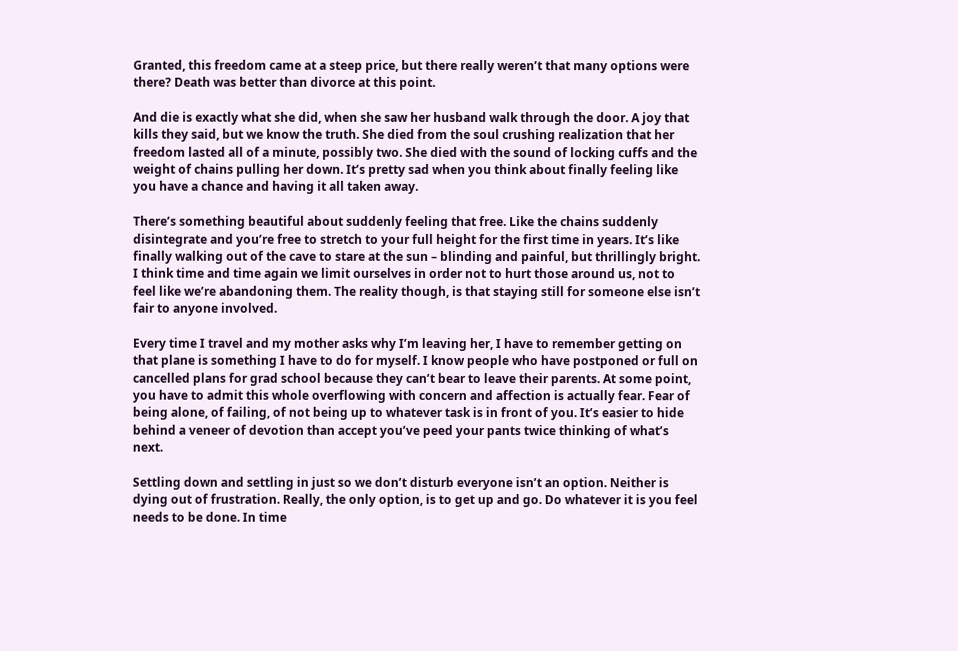Granted, this freedom came at a steep price, but there really weren’t that many options were there? Death was better than divorce at this point.

And die is exactly what she did, when she saw her husband walk through the door. A joy that kills they said, but we know the truth. She died from the soul crushing realization that her freedom lasted all of a minute, possibly two. She died with the sound of locking cuffs and the weight of chains pulling her down. It’s pretty sad when you think about finally feeling like you have a chance and having it all taken away.

There’s something beautiful about suddenly feeling that free. Like the chains suddenly disintegrate and you’re free to stretch to your full height for the first time in years. It’s like finally walking out of the cave to stare at the sun – blinding and painful, but thrillingly bright. I think time and time again we limit ourselves in order not to hurt those around us, not to feel like we’re abandoning them. The reality though, is that staying still for someone else isn’t fair to anyone involved.

Every time I travel and my mother asks why I’m leaving her, I have to remember getting on that plane is something I have to do for myself. I know people who have postponed or full on cancelled plans for grad school because they can’t bear to leave their parents. At some point, you have to admit this whole overflowing with concern and affection is actually fear. Fear of being alone, of failing, of not being up to whatever task is in front of you. It’s easier to hide behind a veneer of devotion than accept you’ve peed your pants twice thinking of what’s next.

Settling down and settling in just so we don’t disturb everyone isn’t an option. Neither is dying out of frustration. Really, the only option, is to get up and go. Do whatever it is you feel needs to be done. In time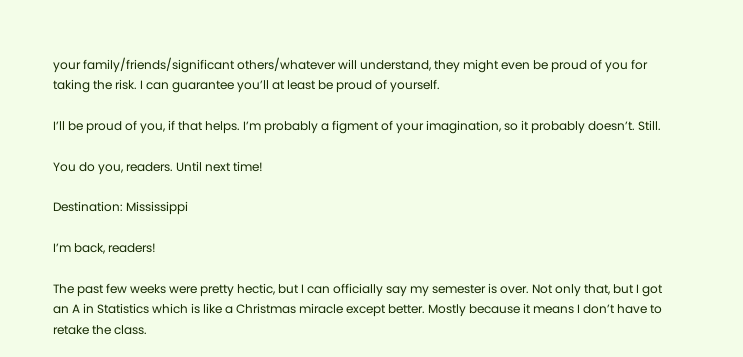your family/friends/significant others/whatever will understand, they might even be proud of you for taking the risk. I can guarantee you’ll at least be proud of yourself.

I’ll be proud of you, if that helps. I’m probably a figment of your imagination, so it probably doesn’t. Still.

You do you, readers. Until next time!

Destination: Mississippi

I’m back, readers!

The past few weeks were pretty hectic, but I can officially say my semester is over. Not only that, but I got an A in Statistics which is like a Christmas miracle except better. Mostly because it means I don’t have to retake the class.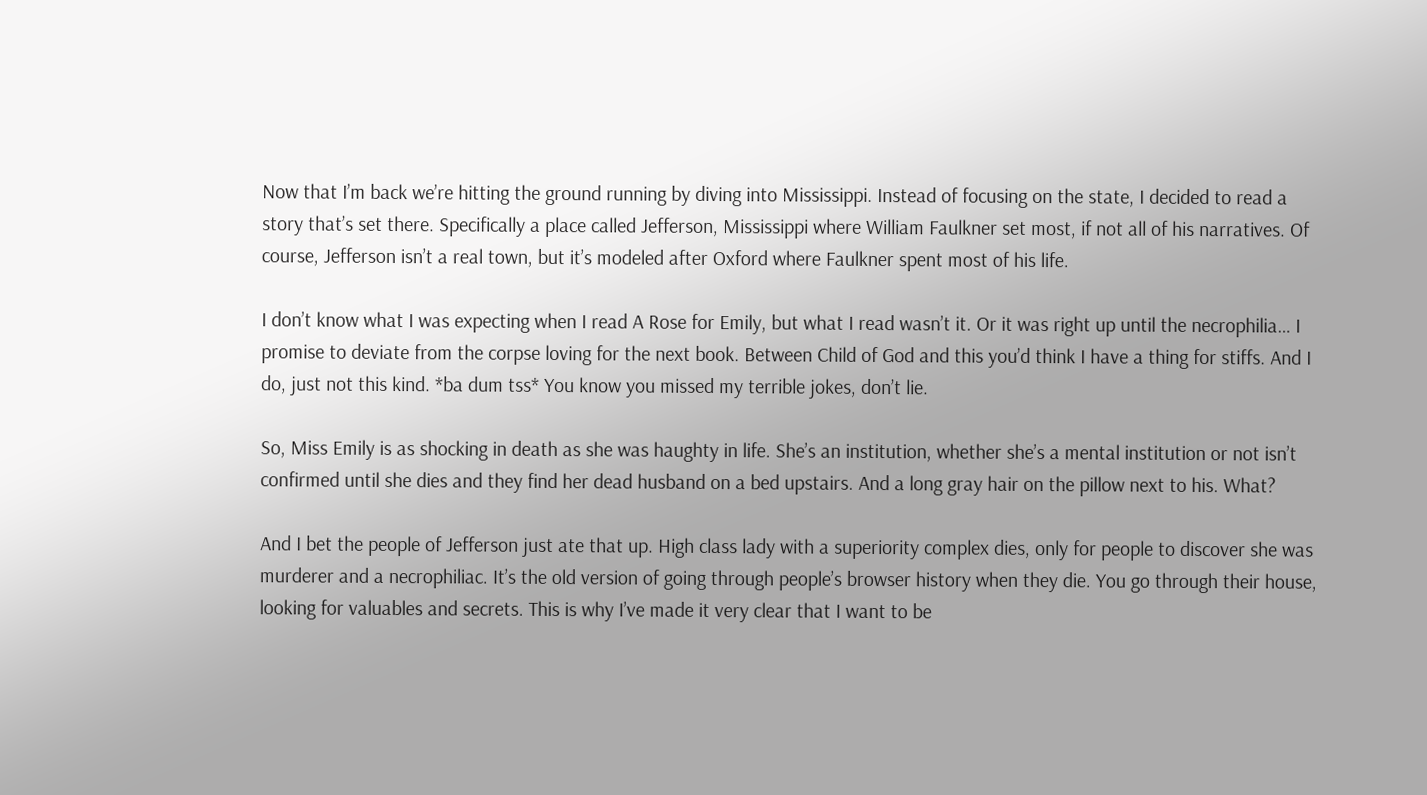Now that I’m back we’re hitting the ground running by diving into Mississippi. Instead of focusing on the state, I decided to read a story that’s set there. Specifically a place called Jefferson, Mississippi where William Faulkner set most, if not all of his narratives. Of course, Jefferson isn’t a real town, but it’s modeled after Oxford where Faulkner spent most of his life.

I don’t know what I was expecting when I read A Rose for Emily, but what I read wasn’t it. Or it was right up until the necrophilia… I promise to deviate from the corpse loving for the next book. Between Child of God and this you’d think I have a thing for stiffs. And I do, just not this kind. *ba dum tss* You know you missed my terrible jokes, don’t lie.

So, Miss Emily is as shocking in death as she was haughty in life. She’s an institution, whether she’s a mental institution or not isn’t confirmed until she dies and they find her dead husband on a bed upstairs. And a long gray hair on the pillow next to his. What?

And I bet the people of Jefferson just ate that up. High class lady with a superiority complex dies, only for people to discover she was murderer and a necrophiliac. It’s the old version of going through people’s browser history when they die. You go through their house, looking for valuables and secrets. This is why I’ve made it very clear that I want to be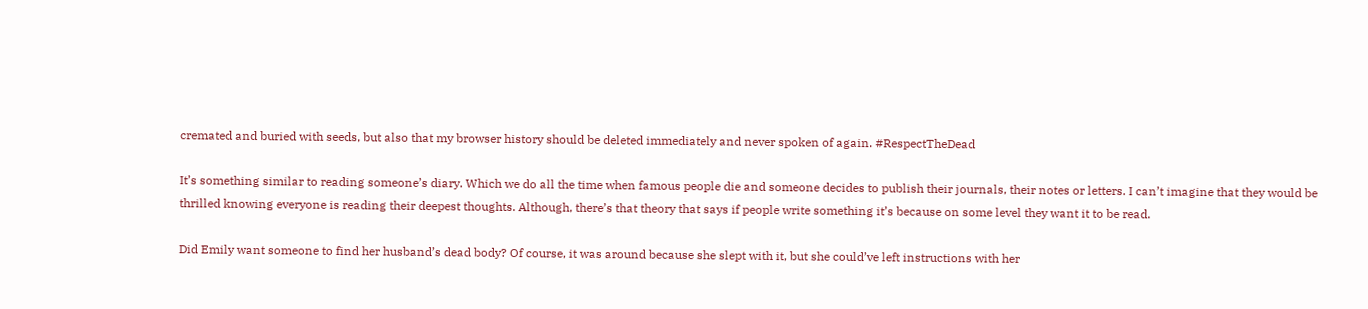cremated and buried with seeds, but also that my browser history should be deleted immediately and never spoken of again. #RespectTheDead

It’s something similar to reading someone’s diary. Which we do all the time when famous people die and someone decides to publish their journals, their notes or letters. I can’t imagine that they would be thrilled knowing everyone is reading their deepest thoughts. Although, there’s that theory that says if people write something it’s because on some level they want it to be read.

Did Emily want someone to find her husband’s dead body? Of course, it was around because she slept with it, but she could’ve left instructions with her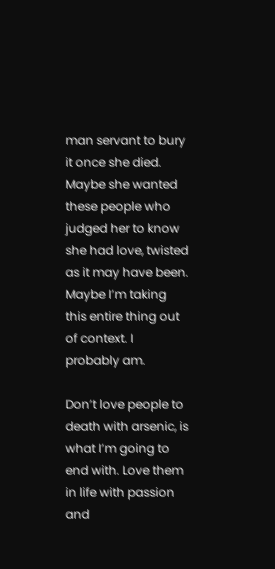man servant to bury it once she died. Maybe she wanted these people who judged her to know she had love, twisted as it may have been. Maybe I’m taking this entire thing out of context. I probably am.

Don’t love people to death with arsenic, is what I’m going to end with. Love them in life with passion and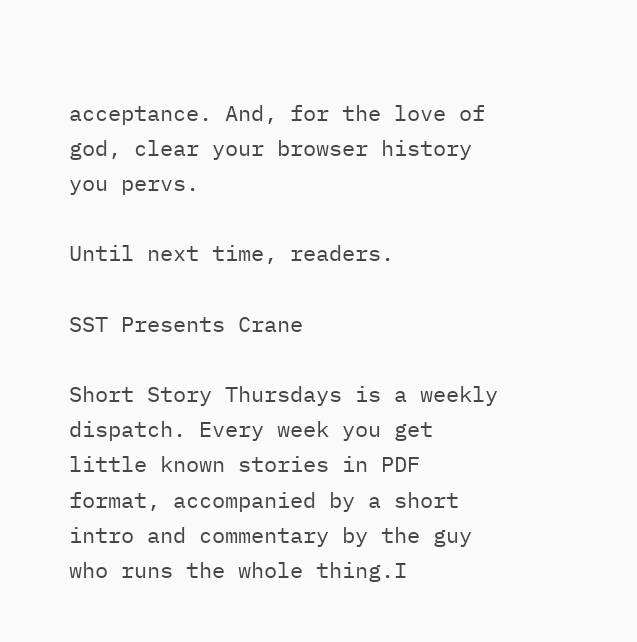acceptance. And, for the love of god, clear your browser history you pervs.

Until next time, readers.

SST Presents Crane

Short Story Thursdays is a weekly dispatch. Every week you get little known stories in PDF format, accompanied by a short intro and commentary by the guy who runs the whole thing.I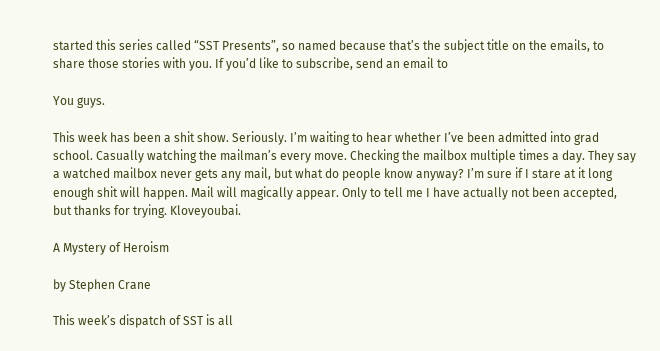started this series called “SST Presents”, so named because that’s the subject title on the emails, to share those stories with you. If you’d like to subscribe, send an email to

You guys.

This week has been a shit show. Seriously. I’m waiting to hear whether I’ve been admitted into grad school. Casually watching the mailman’s every move. Checking the mailbox multiple times a day. They say a watched mailbox never gets any mail, but what do people know anyway? I’m sure if I stare at it long enough shit will happen. Mail will magically appear. Only to tell me I have actually not been accepted, but thanks for trying. Kloveyoubai.

A Mystery of Heroism

by Stephen Crane

This week’s dispatch of SST is all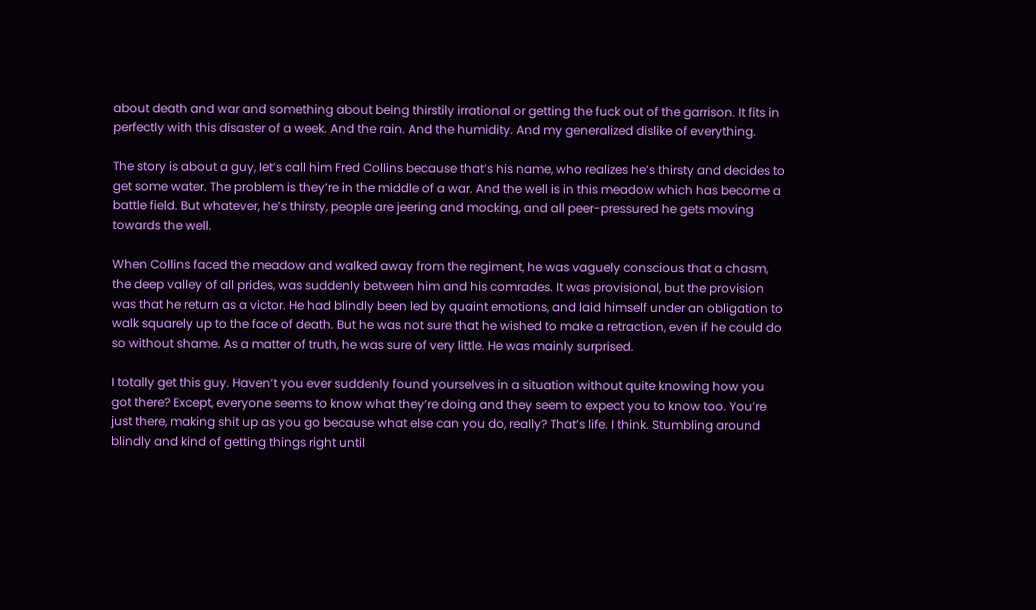about death and war and something about being thirstily irrational or getting the fuck out of the garrison. It fits in perfectly with this disaster of a week. And the rain. And the humidity. And my generalized dislike of everything.

The story is about a guy, let’s call him Fred Collins because that’s his name, who realizes he’s thirsty and decides to get some water. The problem is they’re in the middle of a war. And the well is in this meadow which has become a battle field. But whatever, he’s thirsty, people are jeering and mocking, and all peer-pressured he gets moving towards the well.

When Collins faced the meadow and walked away from the regiment, he was vaguely conscious that a chasm, the deep valley of all prides, was suddenly between him and his comrades. It was provisional, but the provision was that he return as a victor. He had blindly been led by quaint emotions, and laid himself under an obligation to walk squarely up to the face of death. But he was not sure that he wished to make a retraction, even if he could do so without shame. As a matter of truth, he was sure of very little. He was mainly surprised.

I totally get this guy. Haven’t you ever suddenly found yourselves in a situation without quite knowing how you got there? Except, everyone seems to know what they’re doing and they seem to expect you to know too. You’re just there, making shit up as you go because what else can you do, really? That’s life. I think. Stumbling around blindly and kind of getting things right until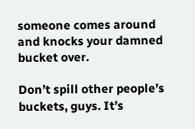someone comes around and knocks your damned bucket over.

Don’t spill other people’s buckets, guys. It’s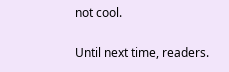not cool.

Until next time, readers.